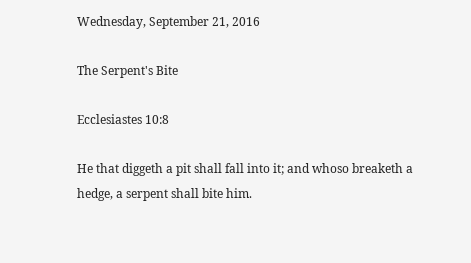Wednesday, September 21, 2016

The Serpent's Bite

Ecclesiastes 10:8

He that diggeth a pit shall fall into it; and whoso breaketh a hedge, a serpent shall bite him.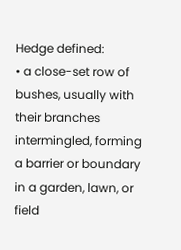Hedge defined:
• a close-set row of bushes, usually with their branches intermingled, forming a barrier or boundary in a garden, lawn, or field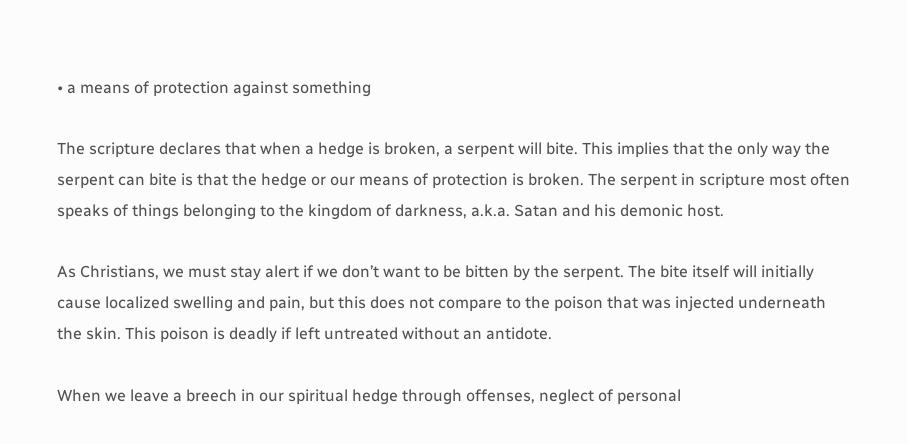• a means of protection against something

The scripture declares that when a hedge is broken, a serpent will bite. This implies that the only way the serpent can bite is that the hedge or our means of protection is broken. The serpent in scripture most often speaks of things belonging to the kingdom of darkness, a.k.a. Satan and his demonic host.

As Christians, we must stay alert if we don’t want to be bitten by the serpent. The bite itself will initially cause localized swelling and pain, but this does not compare to the poison that was injected underneath the skin. This poison is deadly if left untreated without an antidote.

When we leave a breech in our spiritual hedge through offenses, neglect of personal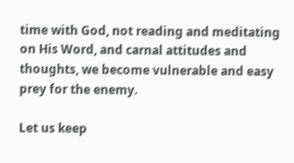time with God, not reading and meditating on His Word, and carnal attitudes and thoughts, we become vulnerable and easy prey for the enemy.

Let us keep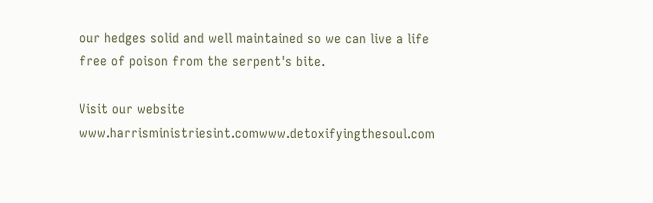our hedges solid and well maintained so we can live a life free of poison from the serpent's bite.

Visit our website www.harrisministriesint.comwww.detoxifyingthesoul.com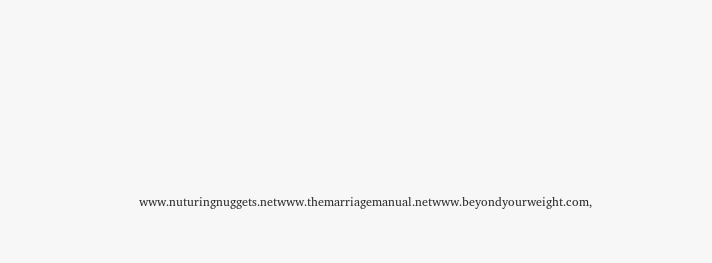www.nuturingnuggets.netwww.themarriagemanual.netwww.beyondyourweight.com,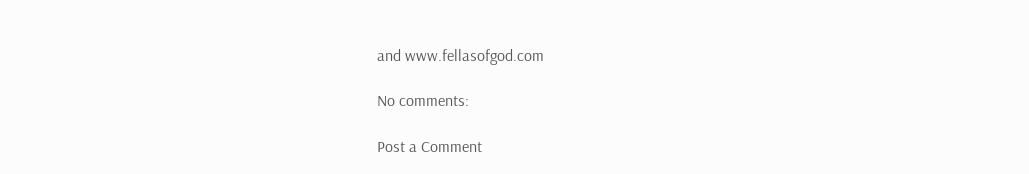and www.fellasofgod.com

No comments:

Post a Comment